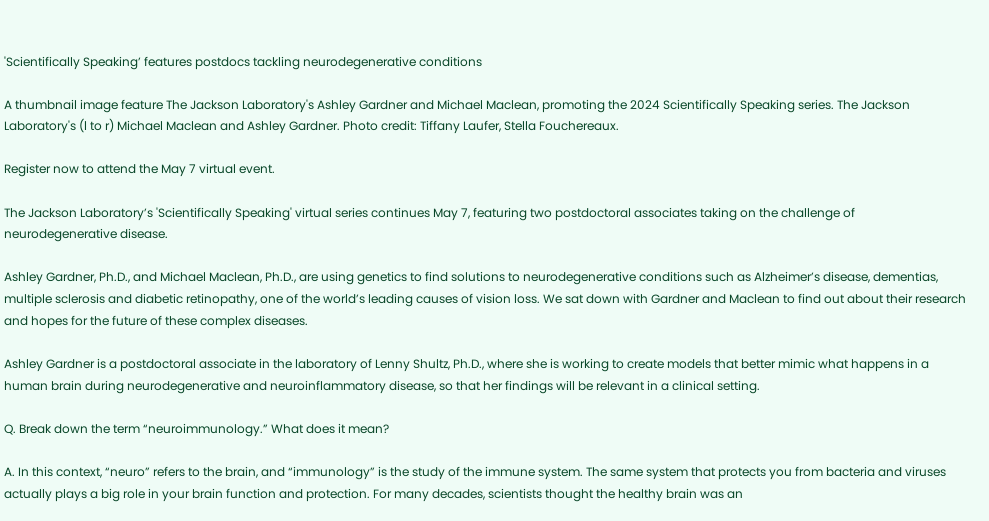'Scientifically Speaking’ features postdocs tackling neurodegenerative conditions

A thumbnail image feature The Jackson Laboratory's Ashley Gardner and Michael Maclean, promoting the 2024 Scientifically Speaking series. The Jackson Laboratory's (l to r) Michael Maclean and Ashley Gardner. Photo credit: Tiffany Laufer, Stella Fouchereaux.

Register now to attend the May 7 virtual event.

The Jackson Laboratory’s 'Scientifically Speaking' virtual series continues May 7, featuring two postdoctoral associates taking on the challenge of neurodegenerative disease.

Ashley Gardner, Ph.D., and Michael Maclean, Ph.D., are using genetics to find solutions to neurodegenerative conditions such as Alzheimer’s disease, dementias, multiple sclerosis and diabetic retinopathy, one of the world’s leading causes of vision loss. We sat down with Gardner and Maclean to find out about their research and hopes for the future of these complex diseases.

Ashley Gardner is a postdoctoral associate in the laboratory of Lenny Shultz, Ph.D., where she is working to create models that better mimic what happens in a human brain during neurodegenerative and neuroinflammatory disease, so that her findings will be relevant in a clinical setting.

Q. Break down the term “neuroimmunology.” What does it mean?

A. In this context, “neuro” refers to the brain, and “immunology” is the study of the immune system. The same system that protects you from bacteria and viruses actually plays a big role in your brain function and protection. For many decades, scientists thought the healthy brain was an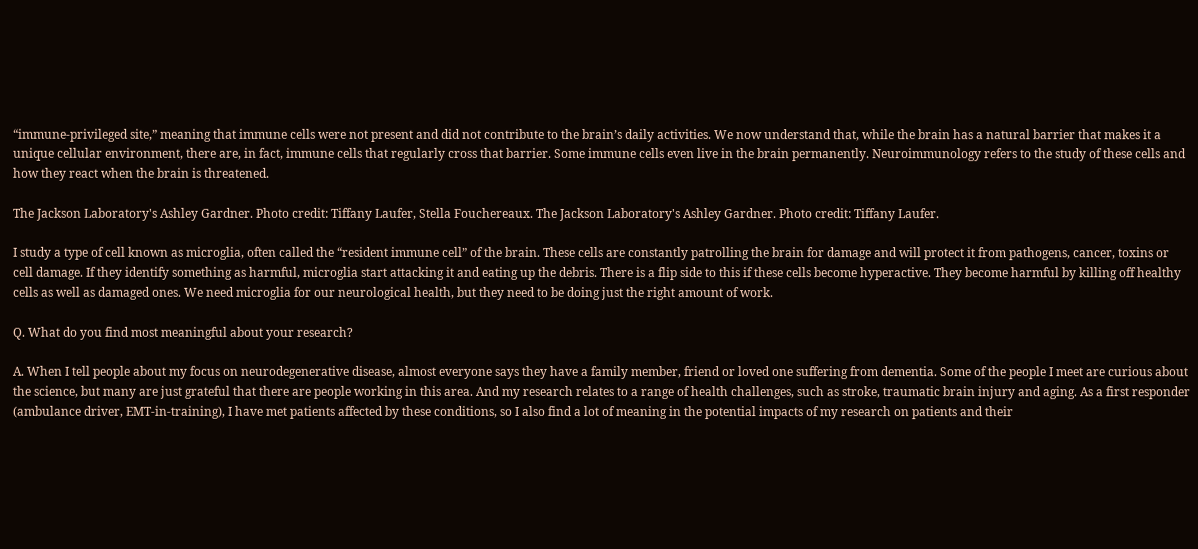“immune-privileged site,” meaning that immune cells were not present and did not contribute to the brain’s daily activities. We now understand that, while the brain has a natural barrier that makes it a unique cellular environment, there are, in fact, immune cells that regularly cross that barrier. Some immune cells even live in the brain permanently. Neuroimmunology refers to the study of these cells and how they react when the brain is threatened.

The Jackson Laboratory's Ashley Gardner. Photo credit: Tiffany Laufer, Stella Fouchereaux. The Jackson Laboratory's Ashley Gardner. Photo credit: Tiffany Laufer.

I study a type of cell known as microglia, often called the “resident immune cell” of the brain. These cells are constantly patrolling the brain for damage and will protect it from pathogens, cancer, toxins or cell damage. If they identify something as harmful, microglia start attacking it and eating up the debris. There is a flip side to this if these cells become hyperactive. They become harmful by killing off healthy cells as well as damaged ones. We need microglia for our neurological health, but they need to be doing just the right amount of work.

Q. What do you find most meaningful about your research?

A. When I tell people about my focus on neurodegenerative disease, almost everyone says they have a family member, friend or loved one suffering from dementia. Some of the people I meet are curious about the science, but many are just grateful that there are people working in this area. And my research relates to a range of health challenges, such as stroke, traumatic brain injury and aging. As a first responder (ambulance driver, EMT-in-training), I have met patients affected by these conditions, so I also find a lot of meaning in the potential impacts of my research on patients and their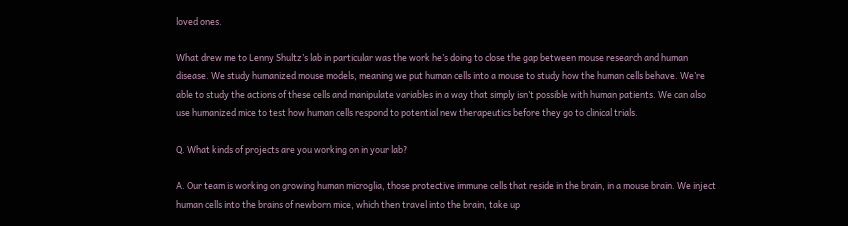loved ones.

What drew me to Lenny Shultz’s lab in particular was the work he’s doing to close the gap between mouse research and human disease. We study humanized mouse models, meaning we put human cells into a mouse to study how the human cells behave. We’re able to study the actions of these cells and manipulate variables in a way that simply isn’t possible with human patients. We can also use humanized mice to test how human cells respond to potential new therapeutics before they go to clinical trials.

Q. What kinds of projects are you working on in your lab?

A. Our team is working on growing human microglia, those protective immune cells that reside in the brain, in a mouse brain. We inject human cells into the brains of newborn mice, which then travel into the brain, take up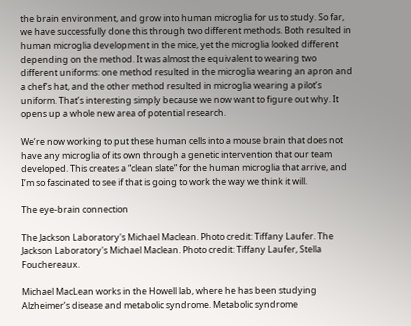the brain environment, and grow into human microglia for us to study. So far, we have successfully done this through two different methods. Both resulted in human microglia development in the mice, yet the microglia looked different depending on the method. It was almost the equivalent to wearing two different uniforms: one method resulted in the microglia wearing an apron and a chef’s hat, and the other method resulted in microglia wearing a pilot’s uniform. That’s interesting simply because we now want to figure out why. It opens up a whole new area of potential research.

We’re now working to put these human cells into a mouse brain that does not have any microglia of its own through a genetic intervention that our team developed. This creates a “clean slate” for the human microglia that arrive, and I’m so fascinated to see if that is going to work the way we think it will.

The eye-brain connection

The Jackson Laboratory's Michael Maclean. Photo credit: Tiffany Laufer. The Jackson Laboratory's Michael Maclean. Photo credit: Tiffany Laufer, Stella Fouchereaux.

Michael MacLean works in the Howell lab, where he has been studying Alzheimer’s disease and metabolic syndrome. Metabolic syndrome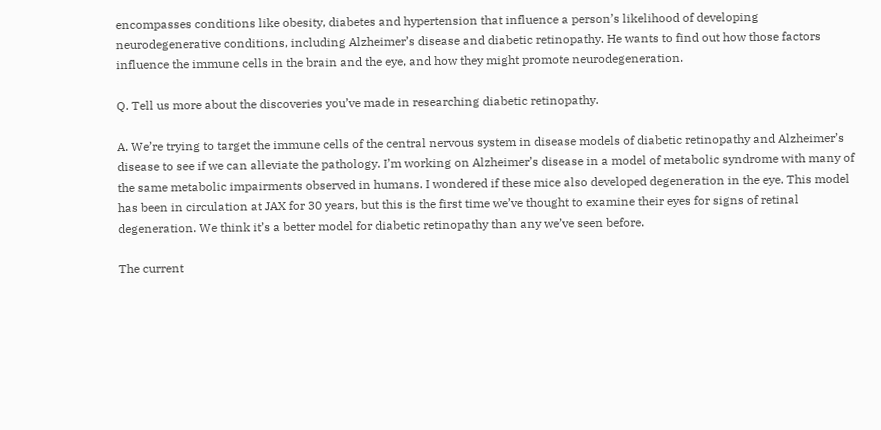encompasses conditions like obesity, diabetes and hypertension that influence a person’s likelihood of developing neurodegenerative conditions, including Alzheimer’s disease and diabetic retinopathy. He wants to find out how those factors influence the immune cells in the brain and the eye, and how they might promote neurodegeneration.

Q. Tell us more about the discoveries you’ve made in researching diabetic retinopathy.

A. We’re trying to target the immune cells of the central nervous system in disease models of diabetic retinopathy and Alzheimer’s disease to see if we can alleviate the pathology. I’m working on Alzheimer’s disease in a model of metabolic syndrome with many of the same metabolic impairments observed in humans. I wondered if these mice also developed degeneration in the eye. This model has been in circulation at JAX for 30 years, but this is the first time we’ve thought to examine their eyes for signs of retinal degeneration. We think it’s a better model for diabetic retinopathy than any we’ve seen before.

The current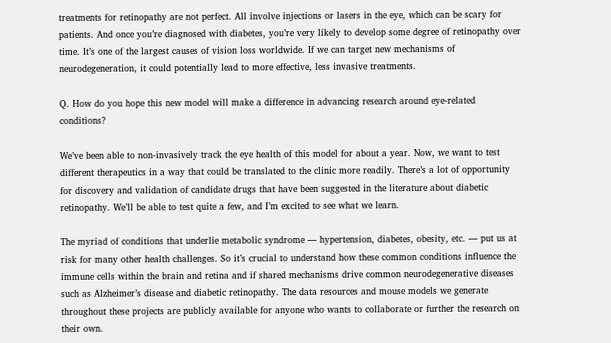treatments for retinopathy are not perfect. All involve injections or lasers in the eye, which can be scary for patients. And once you’re diagnosed with diabetes, you’re very likely to develop some degree of retinopathy over time. It’s one of the largest causes of vision loss worldwide. If we can target new mechanisms of neurodegeneration, it could potentially lead to more effective, less invasive treatments.

Q. How do you hope this new model will make a difference in advancing research around eye-related conditions?

We’ve been able to non-invasively track the eye health of this model for about a year. Now, we want to test different therapeutics in a way that could be translated to the clinic more readily. There’s a lot of opportunity for discovery and validation of candidate drugs that have been suggested in the literature about diabetic retinopathy. We’ll be able to test quite a few, and I’m excited to see what we learn.

The myriad of conditions that underlie metabolic syndrome — hypertension, diabetes, obesity, etc. — put us at risk for many other health challenges. So it’s crucial to understand how these common conditions influence the immune cells within the brain and retina and if shared mechanisms drive common neurodegenerative diseases such as Alzheimer’s disease and diabetic retinopathy. The data resources and mouse models we generate throughout these projects are publicly available for anyone who wants to collaborate or further the research on their own.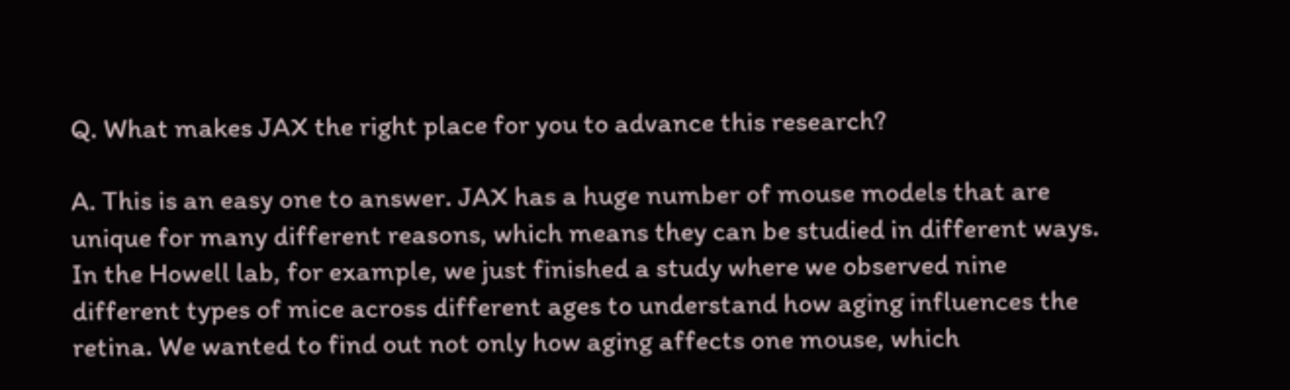Q. What makes JAX the right place for you to advance this research?

A. This is an easy one to answer. JAX has a huge number of mouse models that are unique for many different reasons, which means they can be studied in different ways. In the Howell lab, for example, we just finished a study where we observed nine different types of mice across different ages to understand how aging influences the retina. We wanted to find out not only how aging affects one mouse, which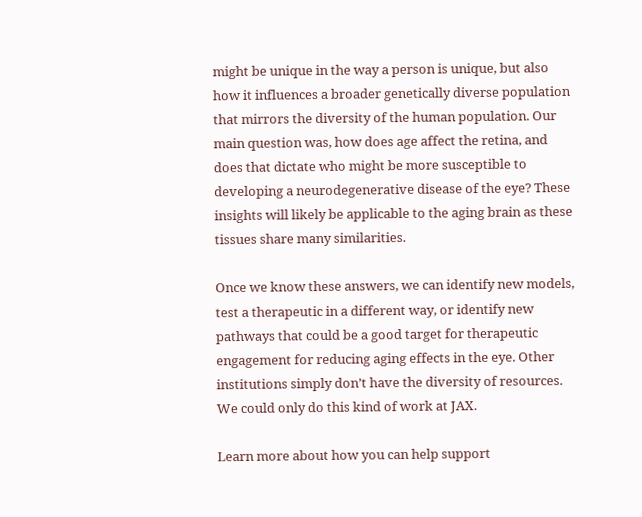might be unique in the way a person is unique, but also how it influences a broader genetically diverse population that mirrors the diversity of the human population. Our main question was, how does age affect the retina, and does that dictate who might be more susceptible to developing a neurodegenerative disease of the eye? These insights will likely be applicable to the aging brain as these tissues share many similarities.

Once we know these answers, we can identify new models, test a therapeutic in a different way, or identify new pathways that could be a good target for therapeutic engagement for reducing aging effects in the eye. Other institutions simply don’t have the diversity of resources. We could only do this kind of work at JAX.

Learn more about how you can help support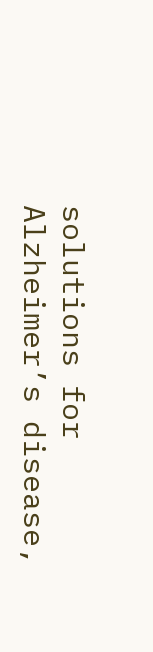solutions for Alzheimer’s disease,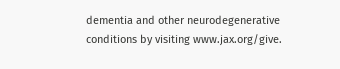dementia and other neurodegenerative conditions by visiting www.jax.org/give.